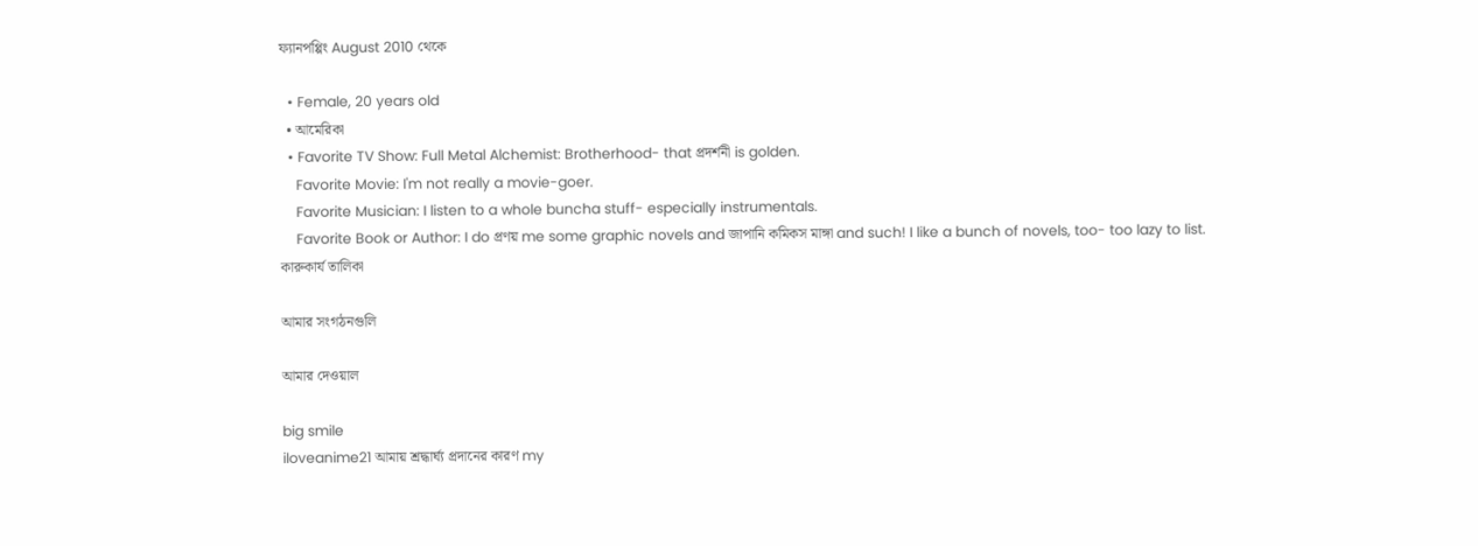ফ্যানপপ্পিং August 2010 থেকে

  • Female, 20 years old
  • আমেরিকা
  • Favorite TV Show: Full Metal Alchemist: Brotherhood- that প্রদর্শনী is golden.
    Favorite Movie: I'm not really a movie-goer.
    Favorite Musician: I listen to a whole buncha stuff- especially instrumentals.
    Favorite Book or Author: I do প্রণয় me some graphic novels and জাপানি কমিকস মাঙ্গা and such! I like a bunch of novels, too- too lazy to list.
কারুকার্য তালিকা

আমার সংগঠনগুলি

আমার দেওয়াল

big smile
iloveanime21 আমায় শ্রদ্ধার্ঘ্য প্রদানের কারণ my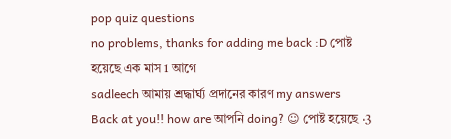pop quiz questions
no problems, thanks for adding me back :D পোষ্ট হয়েছে এক মাস 1 আগে
sadleech আমায় শ্রদ্ধার্ঘ্য প্রদানের কারণ my answers
Back at you!! how are আপনি doing? ☺ পোষ্ট হয়েছে ·3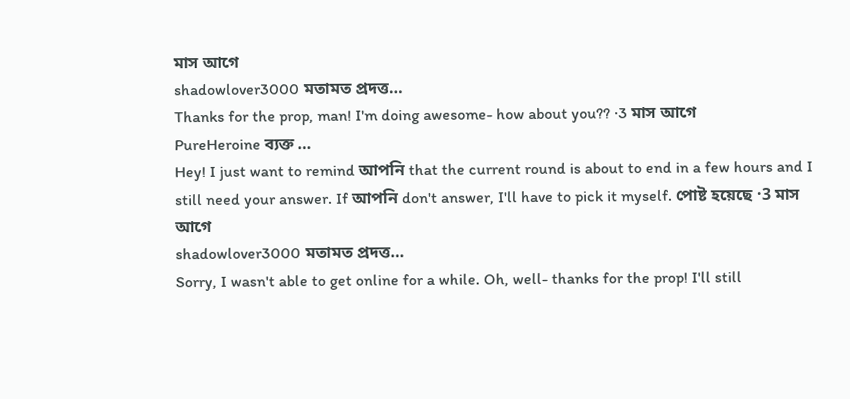মাস আগে
shadowlover3000 মতামত প্রদত্ত…
Thanks for the prop, man! I'm doing awesome- how about you?? ·3 মাস আগে
PureHeroine ব্যক্ত …
Hey! I just want to remind আপনি that the current round is about to end in a few hours and I still need your answer. If আপনি don't answer, I'll have to pick it myself. পোষ্ট হয়েছে ·3 মাস আগে
shadowlover3000 মতামত প্রদত্ত…
Sorry, I wasn't able to get online for a while. Oh, well- thanks for the prop! I'll still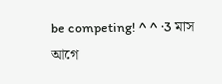be competing! ^ ^ ·3 মাস আগে